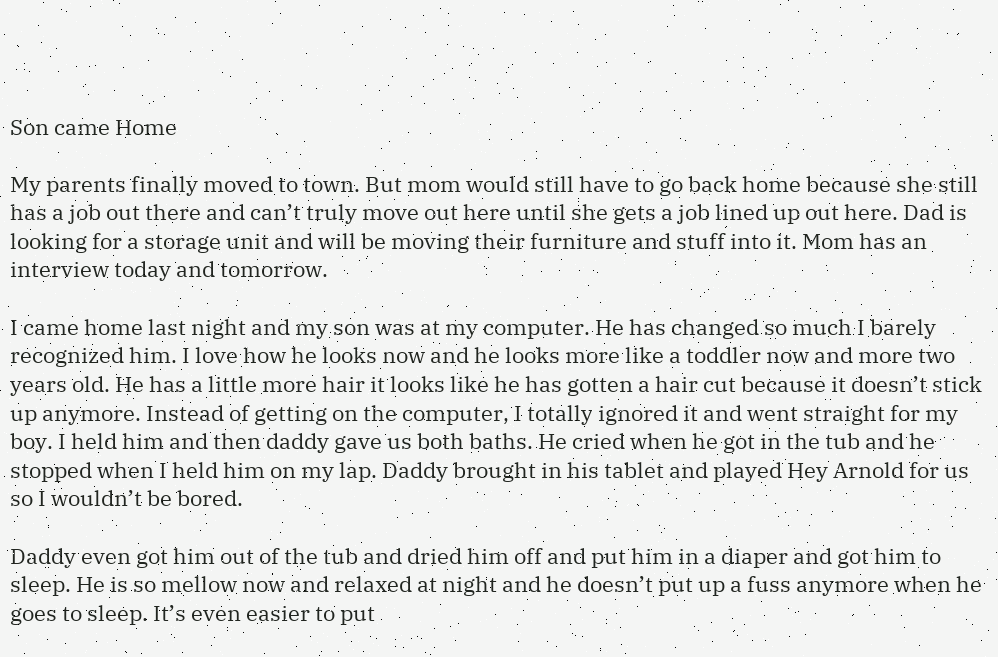Son came Home

My parents finally moved to town. But mom would still have to go back home because she still has a job out there and can’t truly move out here until she gets a job lined up out here. Dad is looking for a storage unit and will be moving their furniture and stuff into it. Mom has an interview today and tomorrow.

I came home last night and my son was at my computer. He has changed so much I barely recognized him. I love how he looks now and he looks more like a toddler now and more two years old. He has a little more hair it looks like he has gotten a hair cut because it doesn’t stick up anymore. Instead of getting on the computer, I totally ignored it and went straight for my boy. I held him and then daddy gave us both baths. He cried when he got in the tub and he stopped when I held him on my lap. Daddy brought in his tablet and played Hey Arnold for us so I wouldn’t be bored.

Daddy even got him out of the tub and dried him off and put him in a diaper and got him to sleep. He is so mellow now and relaxed at night and he doesn’t put up a fuss anymore when he goes to sleep. It’s even easier to put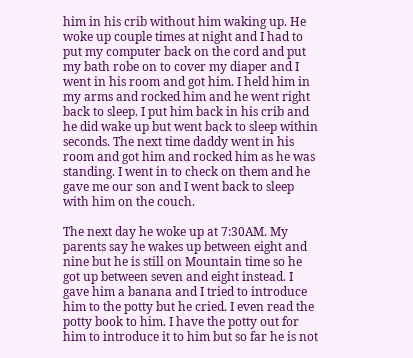him in his crib without him waking up. He woke up couple times at night and I had to put my computer back on the cord and put my bath robe on to cover my diaper and I went in his room and got him. I held him in my arms and rocked him and he went right back to sleep. I put him back in his crib and he did wake up but went back to sleep within seconds. The next time daddy went in his room and got him and rocked him as he was standing. I went in to check on them and he gave me our son and I went back to sleep with him on the couch.

The next day he woke up at 7:30AM. My parents say he wakes up between eight and nine but he is still on Mountain time so he got up between seven and eight instead. I gave him a banana and I tried to introduce him to the potty but he cried. I even read the potty book to him. I have the potty out for him to introduce it to him but so far he is not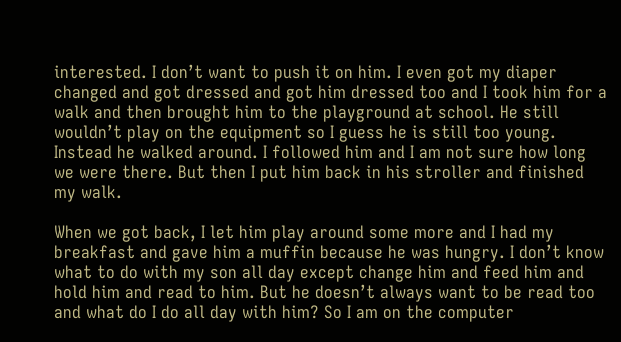interested. I don’t want to push it on him. I even got my diaper changed and got dressed and got him dressed too and I took him for a walk and then brought him to the playground at school. He still wouldn’t play on the equipment so I guess he is still too young. Instead he walked around. I followed him and I am not sure how long we were there. But then I put him back in his stroller and finished my walk.

When we got back, I let him play around some more and I had my breakfast and gave him a muffin because he was hungry. I don’t know what to do with my son all day except change him and feed him and hold him and read to him. But he doesn’t always want to be read too and what do I do all day with him? So I am on the computer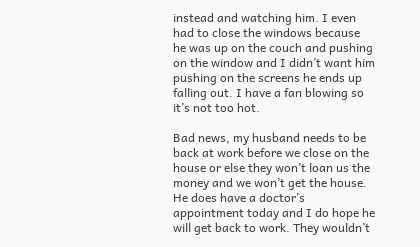instead and watching him. I even had to close the windows because he was up on the couch and pushing on the window and I didn’t want him pushing on the screens he ends up falling out. I have a fan blowing so it’s not too hot.

Bad news, my husband needs to be back at work before we close on the house or else they won’t loan us the money and we won’t get the house. He does have a doctor’s appointment today and I do hope he will get back to work. They wouldn’t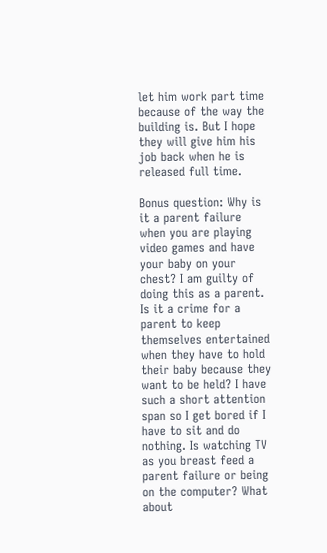let him work part time because of the way the building is. But I hope they will give him his job back when he is released full time.

Bonus question: Why is it a parent failure when you are playing video games and have your baby on your chest? I am guilty of doing this as a parent. Is it a crime for a parent to keep themselves entertained when they have to hold their baby because they want to be held? I have such a short attention span so I get bored if I have to sit and do nothing. Is watching TV as you breast feed a parent failure or being on the computer? What about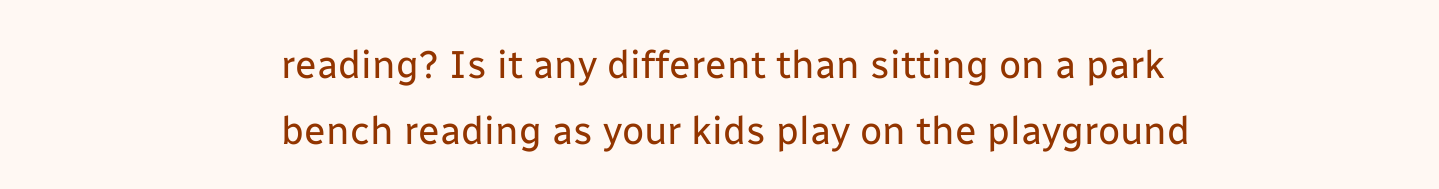reading? Is it any different than sitting on a park bench reading as your kids play on the playground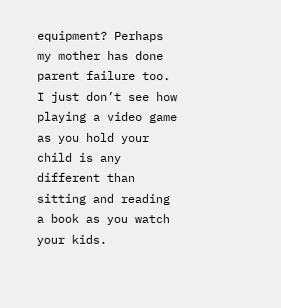equipment? Perhaps my mother has done parent failure too. I just don’t see how playing a video game  as you hold your child is any different than sitting and reading a book as you watch your kids.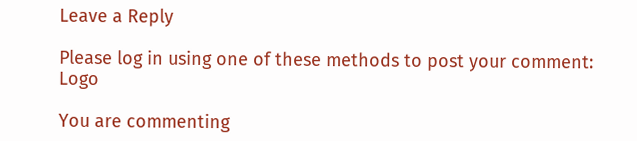Leave a Reply

Please log in using one of these methods to post your comment: Logo

You are commenting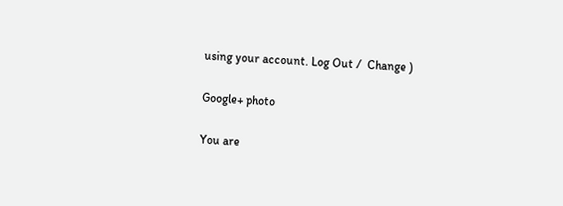using your account. Log Out /  Change )

Google+ photo

You are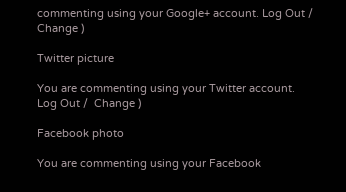commenting using your Google+ account. Log Out /  Change )

Twitter picture

You are commenting using your Twitter account. Log Out /  Change )

Facebook photo

You are commenting using your Facebook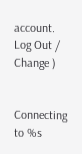account. Log Out /  Change )


Connecting to %s